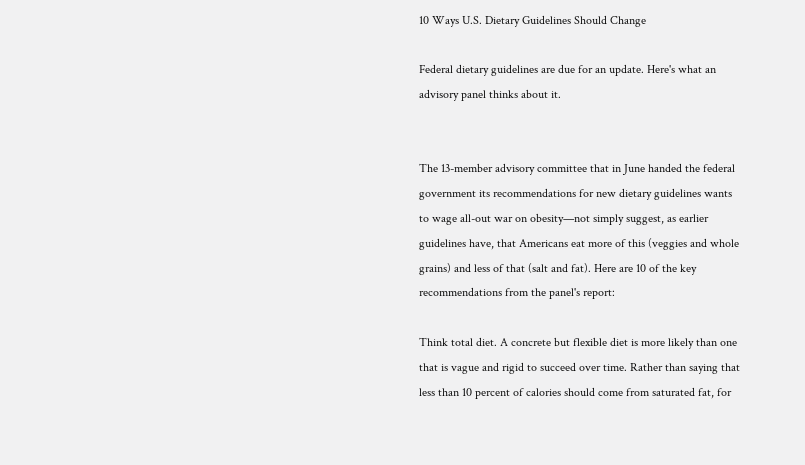10 Ways U.S. Dietary Guidelines Should Change

Federal dietary guidelines are due for an update. Here's what an advisory panel thinks about it.


The 13-member advisory committee that in June handed the federal government its recommendations for new dietary guidelines wants to wage all-out war on obesity—not simply suggest, as earlier guidelines have, that Americans eat more of this (veggies and whole grains) and less of that (salt and fat). Here are 10 of the key recommendations from the panel's report:

Think total diet. A concrete but flexible diet is more likely than one that is vague and rigid to succeed over time. Rather than saying that less than 10 percent of calories should come from saturated fat, for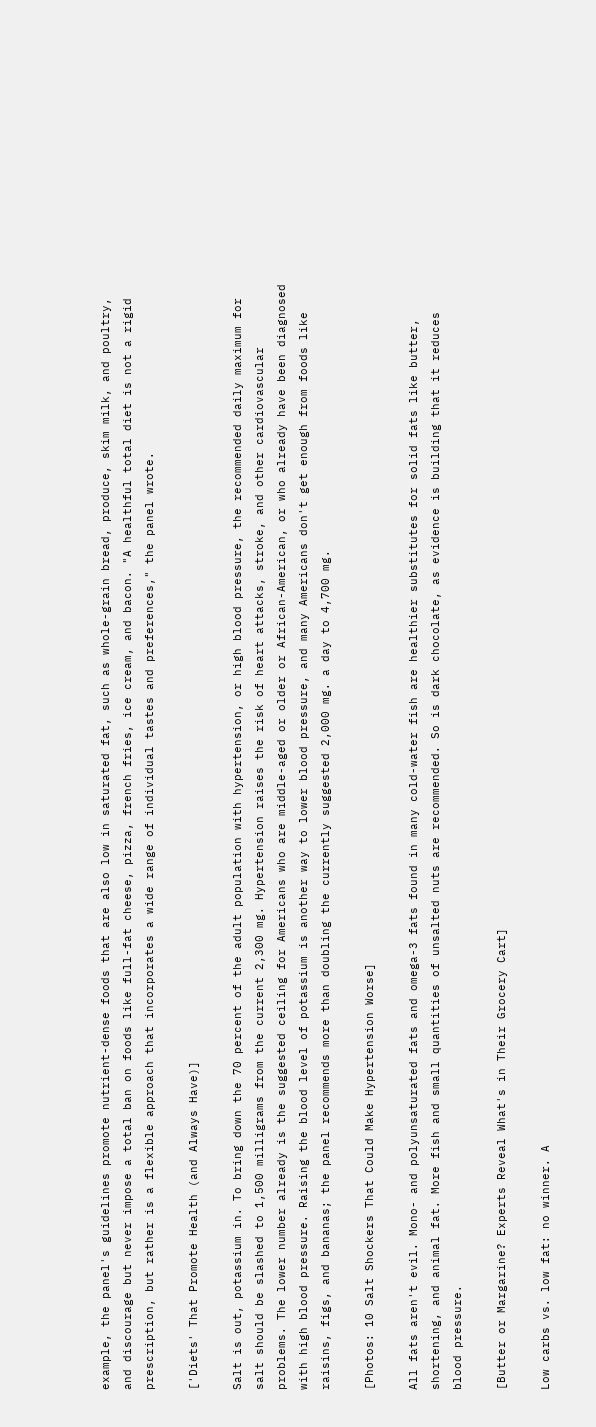example, the panel's guidelines promote nutrient-dense foods that are also low in saturated fat, such as whole-grain bread, produce, skim milk, and poultry, and discourage but never impose a total ban on foods like full-fat cheese, pizza, french fries, ice cream, and bacon. "A healthful total diet is not a rigid prescription, but rather is a flexible approach that incorporates a wide range of individual tastes and preferences," the panel wrote.

['Diets' That Promote Health (and Always Have)]

Salt is out, potassium in. To bring down the 70 percent of the adult population with hypertension, or high blood pressure, the recommended daily maximum for salt should be slashed to 1,500 milligrams from the current 2,300 mg. Hypertension raises the risk of heart attacks, stroke, and other cardiovascular problems. The lower number already is the suggested ceiling for Americans who are middle-aged or older or African-American, or who already have been diagnosed with high blood pressure. Raising the blood level of potassium is another way to lower blood pressure, and many Americans don't get enough from foods like raisins, figs, and bananas; the panel recommends more than doubling the currently suggested 2,000 mg. a day to 4,700 mg.

[Photos: 10 Salt Shockers That Could Make Hypertension Worse]

All fats aren't evil. Mono- and polyunsaturated fats and omega-3 fats found in many cold-water fish are healthier substitutes for solid fats like butter, shortening, and animal fat. More fish and small quantities of unsalted nuts are recommended. So is dark chocolate, as evidence is building that it reduces blood pressure.

[Butter or Margarine? Experts Reveal What's in Their Grocery Cart]

Low carbs vs. low fat: no winner. A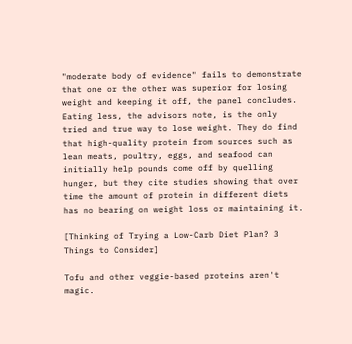"moderate body of evidence" fails to demonstrate that one or the other was superior for losing weight and keeping it off, the panel concludes. Eating less, the advisors note, is the only tried and true way to lose weight. They do find that high-quality protein from sources such as lean meats, poultry, eggs, and seafood can initially help pounds come off by quelling hunger, but they cite studies showing that over time the amount of protein in different diets has no bearing on weight loss or maintaining it.

[Thinking of Trying a Low-Carb Diet Plan? 3 Things to Consider]

Tofu and other veggie-based proteins aren't magic.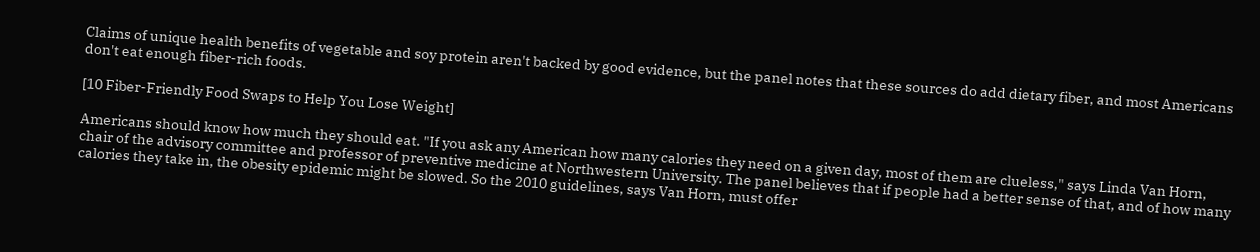Claims of unique health benefits of vegetable and soy protein aren't backed by good evidence, but the panel notes that these sources do add dietary fiber, and most Americans don't eat enough fiber-rich foods.

[10 Fiber-Friendly Food Swaps to Help You Lose Weight]

Americans should know how much they should eat. "If you ask any American how many calories they need on a given day, most of them are clueless," says Linda Van Horn, chair of the advisory committee and professor of preventive medicine at Northwestern University. The panel believes that if people had a better sense of that, and of how many calories they take in, the obesity epidemic might be slowed. So the 2010 guidelines, says Van Horn, must offer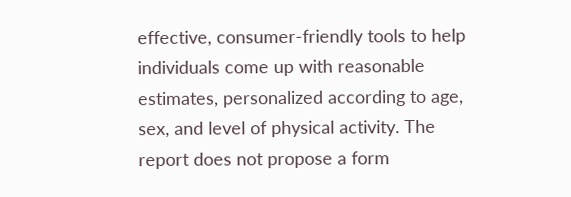effective, consumer-friendly tools to help individuals come up with reasonable estimates, personalized according to age, sex, and level of physical activity. The report does not propose a form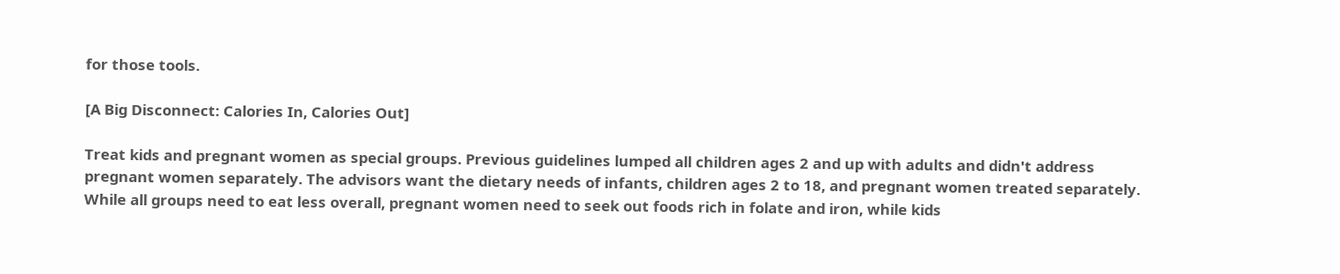for those tools.

[A Big Disconnect: Calories In, Calories Out]

Treat kids and pregnant women as special groups. Previous guidelines lumped all children ages 2 and up with adults and didn't address pregnant women separately. The advisors want the dietary needs of infants, children ages 2 to 18, and pregnant women treated separately. While all groups need to eat less overall, pregnant women need to seek out foods rich in folate and iron, while kids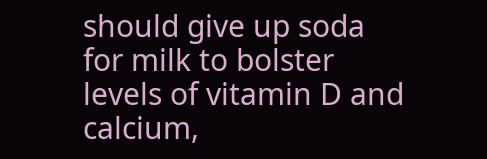should give up soda for milk to bolster levels of vitamin D and calcium,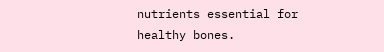nutrients essential for healthy bones.